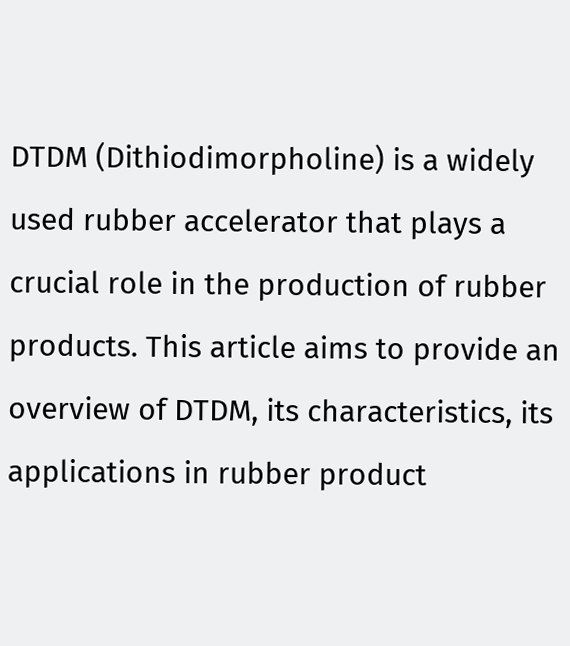DTDM (Dithiodimorpholine) is a widely used rubber accelerator that plays a crucial role in the production of rubber products. This article aims to provide an overview of DTDM, its characteristics, its applications in rubber product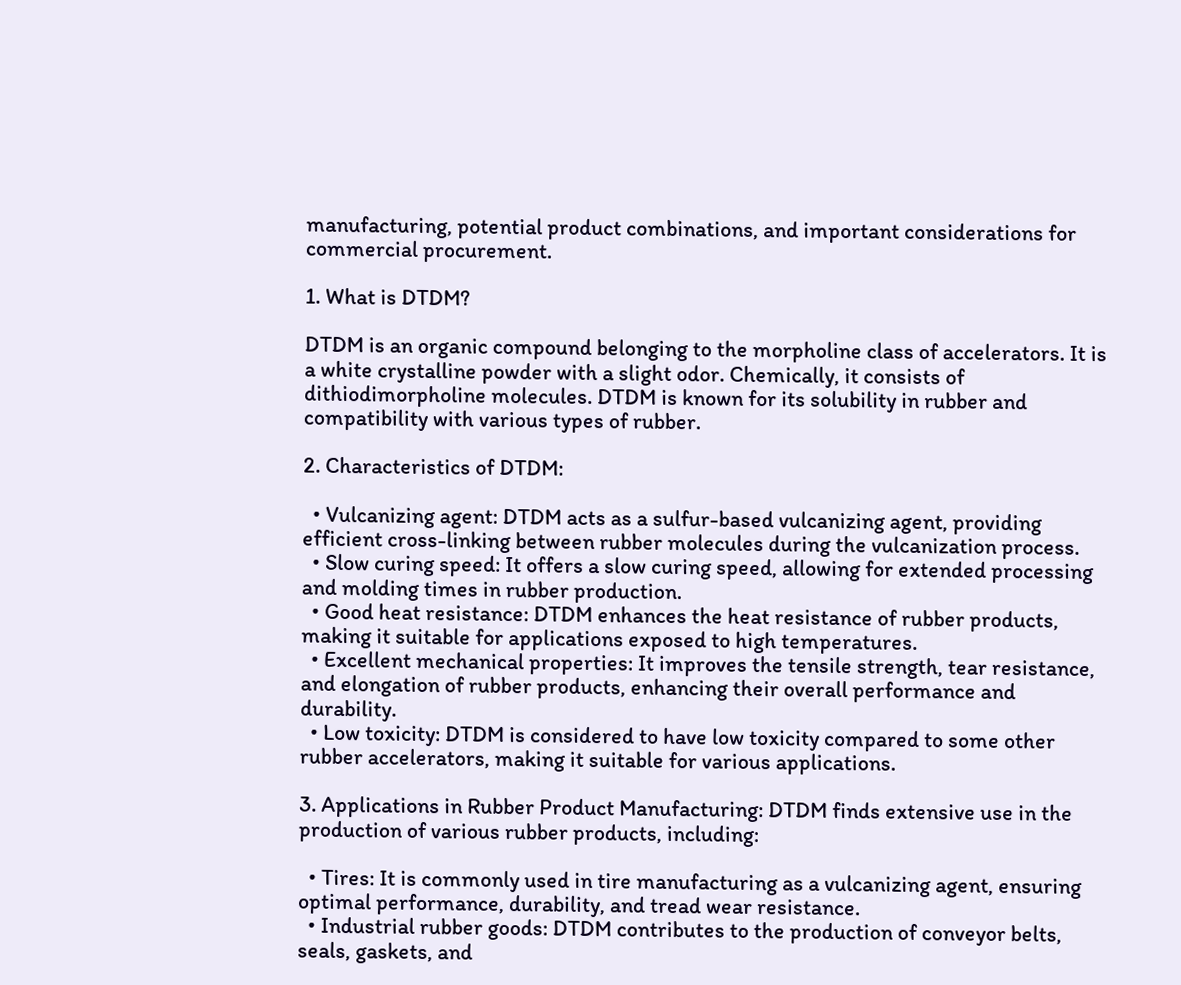manufacturing, potential product combinations, and important considerations for commercial procurement.

1. What is DTDM?

DTDM is an organic compound belonging to the morpholine class of accelerators. It is a white crystalline powder with a slight odor. Chemically, it consists of dithiodimorpholine molecules. DTDM is known for its solubility in rubber and compatibility with various types of rubber.

2. Characteristics of DTDM:

  • Vulcanizing agent: DTDM acts as a sulfur-based vulcanizing agent, providing efficient cross-linking between rubber molecules during the vulcanization process.
  • Slow curing speed: It offers a slow curing speed, allowing for extended processing and molding times in rubber production.
  • Good heat resistance: DTDM enhances the heat resistance of rubber products, making it suitable for applications exposed to high temperatures.
  • Excellent mechanical properties: It improves the tensile strength, tear resistance, and elongation of rubber products, enhancing their overall performance and durability.
  • Low toxicity: DTDM is considered to have low toxicity compared to some other rubber accelerators, making it suitable for various applications.

3. Applications in Rubber Product Manufacturing: DTDM finds extensive use in the production of various rubber products, including:

  • Tires: It is commonly used in tire manufacturing as a vulcanizing agent, ensuring optimal performance, durability, and tread wear resistance.
  • Industrial rubber goods: DTDM contributes to the production of conveyor belts, seals, gaskets, and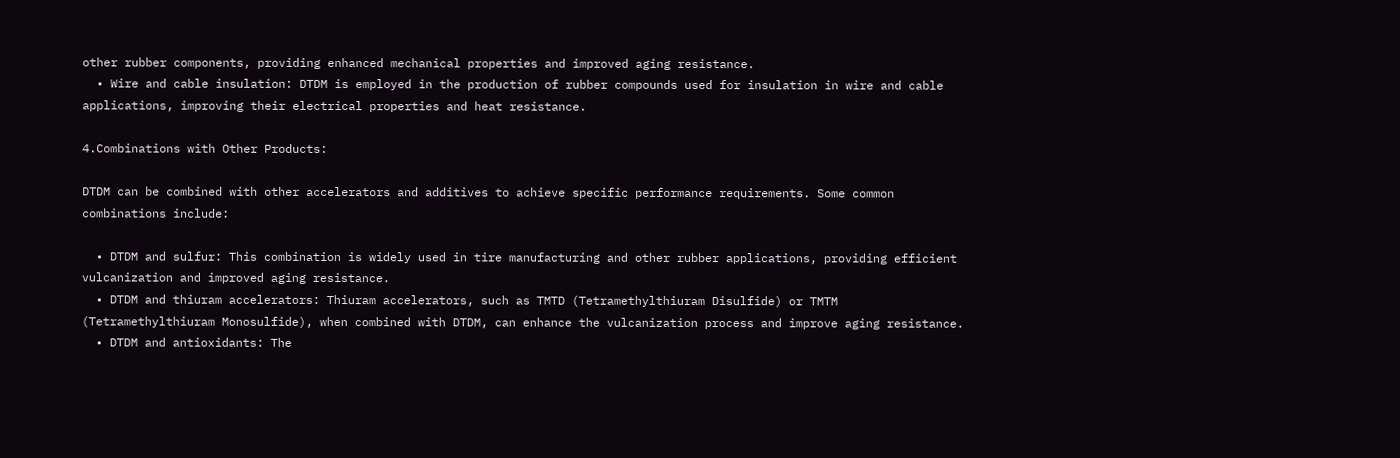other rubber components, providing enhanced mechanical properties and improved aging resistance.
  • Wire and cable insulation: DTDM is employed in the production of rubber compounds used for insulation in wire and cable applications, improving their electrical properties and heat resistance.

4.Combinations with Other Products:

DTDM can be combined with other accelerators and additives to achieve specific performance requirements. Some common combinations include:

  • DTDM and sulfur: This combination is widely used in tire manufacturing and other rubber applications, providing efficient vulcanization and improved aging resistance.
  • DTDM and thiuram accelerators: Thiuram accelerators, such as TMTD (Tetramethylthiuram Disulfide) or TMTM (Tetramethylthiuram Monosulfide), when combined with DTDM, can enhance the vulcanization process and improve aging resistance.
  • DTDM and antioxidants: The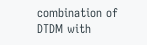combination of DTDM with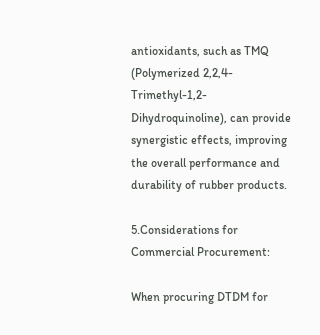antioxidants, such as TMQ (Polymerized 2,2,4-Trimethyl-1,2-Dihydroquinoline), can provide synergistic effects, improving the overall performance and durability of rubber products.

5.Considerations for Commercial Procurement:

When procuring DTDM for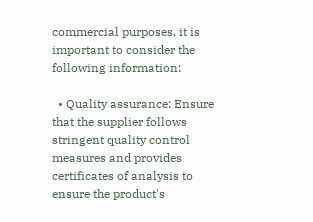commercial purposes, it is important to consider the following information:

  • Quality assurance: Ensure that the supplier follows stringent quality control measures and provides certificates of analysis to ensure the product's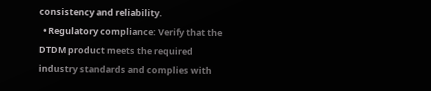consistency and reliability.
  • Regulatory compliance: Verify that the DTDM product meets the required industry standards and complies with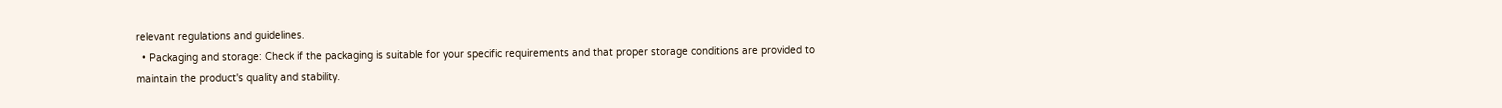relevant regulations and guidelines.
  • Packaging and storage: Check if the packaging is suitable for your specific requirements and that proper storage conditions are provided to maintain the product's quality and stability.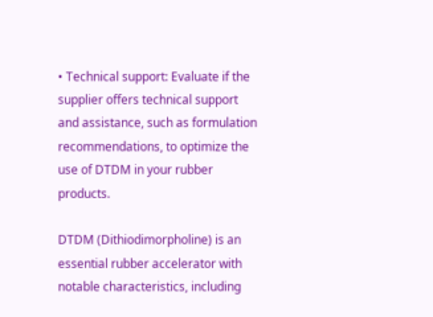• Technical support: Evaluate if the supplier offers technical support and assistance, such as formulation recommendations, to optimize the use of DTDM in your rubber products.

DTDM (Dithiodimorpholine) is an essential rubber accelerator with notable characteristics, including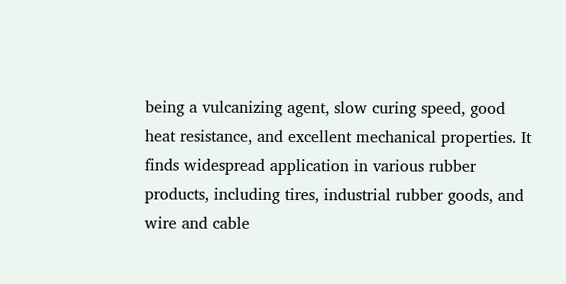being a vulcanizing agent, slow curing speed, good heat resistance, and excellent mechanical properties. It finds widespread application in various rubber products, including tires, industrial rubber goods, and wire and cable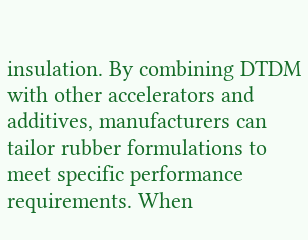insulation. By combining DTDM with other accelerators and additives, manufacturers can tailor rubber formulations to meet specific performance requirements. When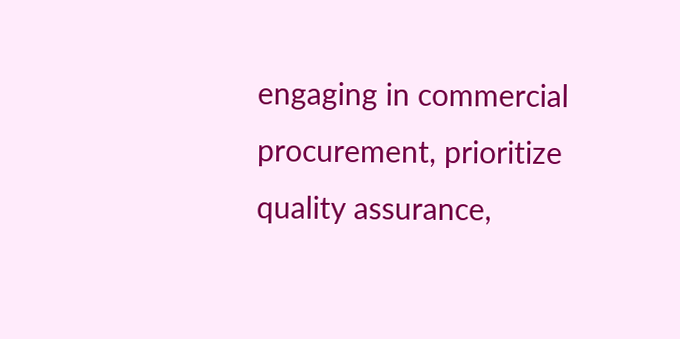engaging in commercial procurement, prioritize quality assurance,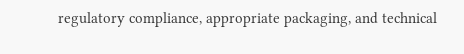regulatory compliance, appropriate packaging, and technical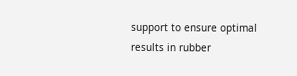support to ensure optimal results in rubber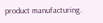product manufacturing.